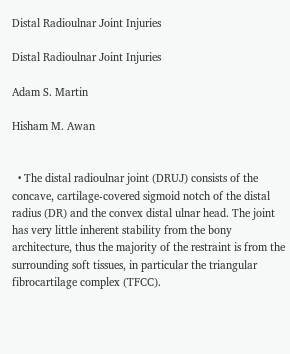Distal Radioulnar Joint Injuries

Distal Radioulnar Joint Injuries

Adam S. Martin

Hisham M. Awan


  • The distal radioulnar joint (DRUJ) consists of the concave, cartilage-covered sigmoid notch of the distal radius (DR) and the convex distal ulnar head. The joint has very little inherent stability from the bony architecture, thus the majority of the restraint is from the surrounding soft tissues, in particular the triangular fibrocartilage complex (TFCC).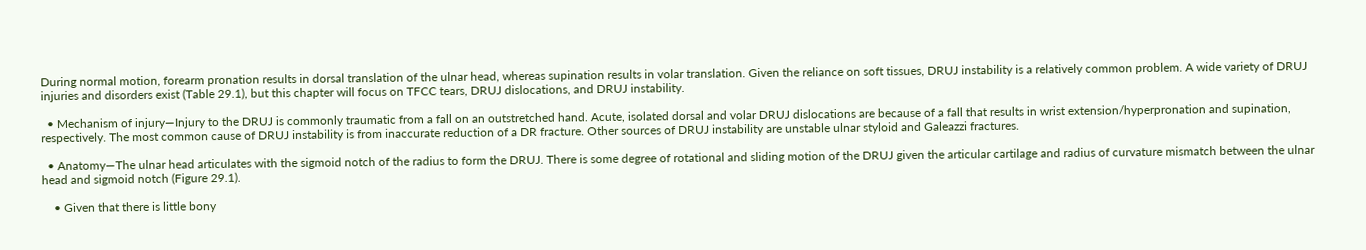During normal motion, forearm pronation results in dorsal translation of the ulnar head, whereas supination results in volar translation. Given the reliance on soft tissues, DRUJ instability is a relatively common problem. A wide variety of DRUJ injuries and disorders exist (Table 29.1), but this chapter will focus on TFCC tears, DRUJ dislocations, and DRUJ instability.

  • Mechanism of injury—Injury to the DRUJ is commonly traumatic from a fall on an outstretched hand. Acute, isolated dorsal and volar DRUJ dislocations are because of a fall that results in wrist extension/hyperpronation and supination, respectively. The most common cause of DRUJ instability is from inaccurate reduction of a DR fracture. Other sources of DRUJ instability are unstable ulnar styloid and Galeazzi fractures.

  • Anatomy—The ulnar head articulates with the sigmoid notch of the radius to form the DRUJ. There is some degree of rotational and sliding motion of the DRUJ given the articular cartilage and radius of curvature mismatch between the ulnar head and sigmoid notch (Figure 29.1).

    • Given that there is little bony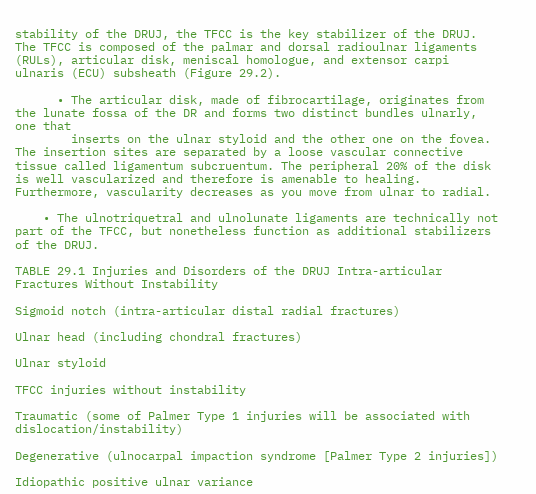stability of the DRUJ, the TFCC is the key stabilizer of the DRUJ. The TFCC is composed of the palmar and dorsal radioulnar ligaments (RULs), articular disk, meniscal homologue, and extensor carpi ulnaris (ECU) subsheath (Figure 29.2).

      • The articular disk, made of fibrocartilage, originates from the lunate fossa of the DR and forms two distinct bundles ulnarly, one that
        inserts on the ulnar styloid and the other one on the fovea. The insertion sites are separated by a loose vascular connective tissue called ligamentum subcruentum. The peripheral 20% of the disk is well vascularized and therefore is amenable to healing. Furthermore, vascularity decreases as you move from ulnar to radial.

    • The ulnotriquetral and ulnolunate ligaments are technically not part of the TFCC, but nonetheless function as additional stabilizers of the DRUJ.

TABLE 29.1 Injuries and Disorders of the DRUJ Intra-articular Fractures Without Instability

Sigmoid notch (intra-articular distal radial fractures)

Ulnar head (including chondral fractures)

Ulnar styloid

TFCC injuries without instability

Traumatic (some of Palmer Type 1 injuries will be associated with dislocation/instability)

Degenerative (ulnocarpal impaction syndrome [Palmer Type 2 injuries])

Idiopathic positive ulnar variance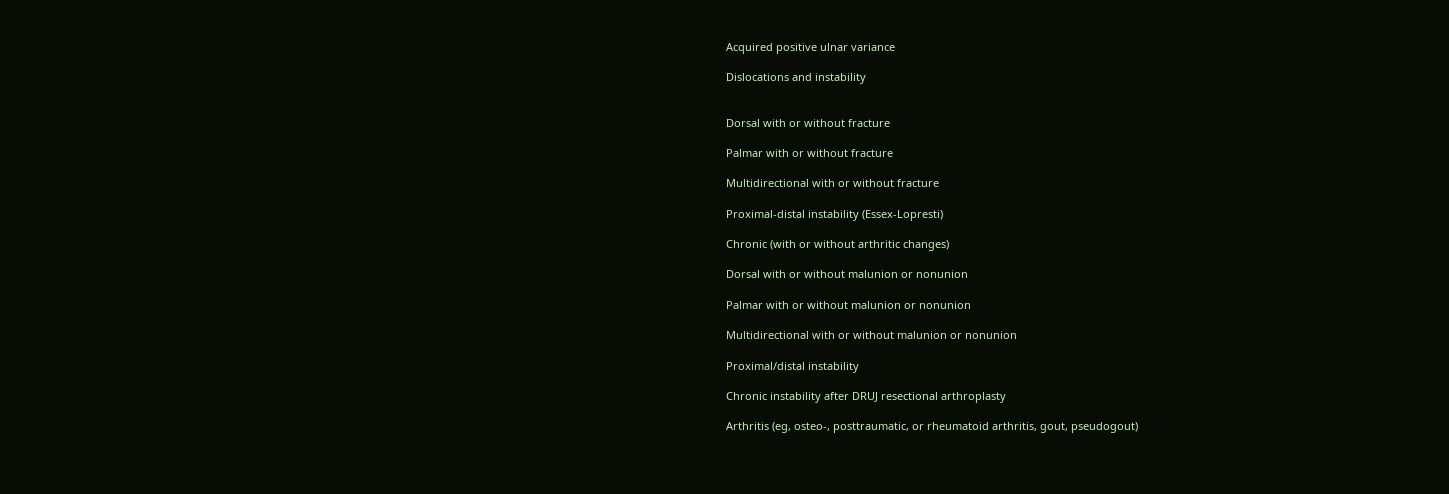Acquired positive ulnar variance

Dislocations and instability


Dorsal with or without fracture

Palmar with or without fracture

Multidirectional with or without fracture

Proximal-distal instability (Essex-Lopresti)

Chronic (with or without arthritic changes)

Dorsal with or without malunion or nonunion

Palmar with or without malunion or nonunion

Multidirectional with or without malunion or nonunion

Proximal/distal instability

Chronic instability after DRUJ resectional arthroplasty

Arthritis (eg, osteo-, posttraumatic, or rheumatoid arthritis, gout, pseudogout)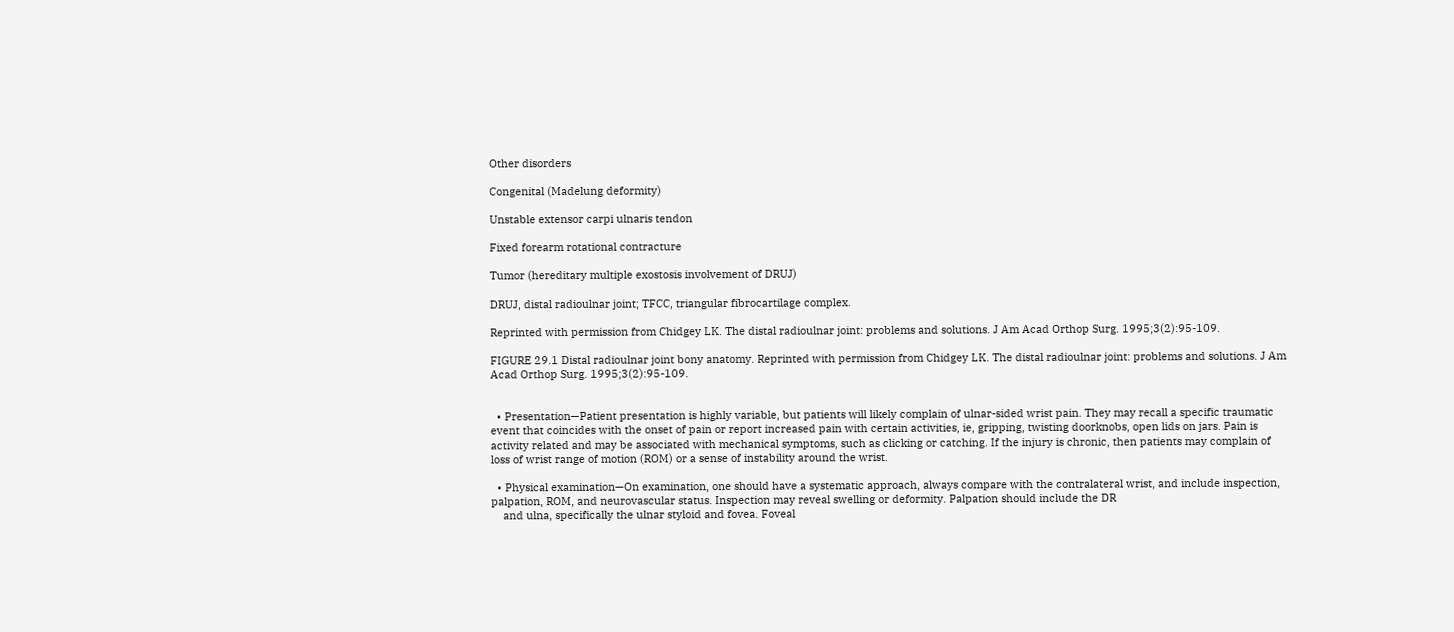Other disorders

Congenital (Madelung deformity)

Unstable extensor carpi ulnaris tendon

Fixed forearm rotational contracture

Tumor (hereditary multiple exostosis involvement of DRUJ)

DRUJ, distal radioulnar joint; TFCC, triangular fibrocartilage complex.

Reprinted with permission from Chidgey LK. The distal radioulnar joint: problems and solutions. J Am Acad Orthop Surg. 1995;3(2):95-109.

FIGURE 29.1 Distal radioulnar joint bony anatomy. Reprinted with permission from Chidgey LK. The distal radioulnar joint: problems and solutions. J Am Acad Orthop Surg. 1995;3(2):95-109.


  • Presentation—Patient presentation is highly variable, but patients will likely complain of ulnar-sided wrist pain. They may recall a specific traumatic event that coincides with the onset of pain or report increased pain with certain activities, ie, gripping, twisting doorknobs, open lids on jars. Pain is activity related and may be associated with mechanical symptoms, such as clicking or catching. If the injury is chronic, then patients may complain of loss of wrist range of motion (ROM) or a sense of instability around the wrist.

  • Physical examination—On examination, one should have a systematic approach, always compare with the contralateral wrist, and include inspection, palpation, ROM, and neurovascular status. Inspection may reveal swelling or deformity. Palpation should include the DR
    and ulna, specifically the ulnar styloid and fovea. Foveal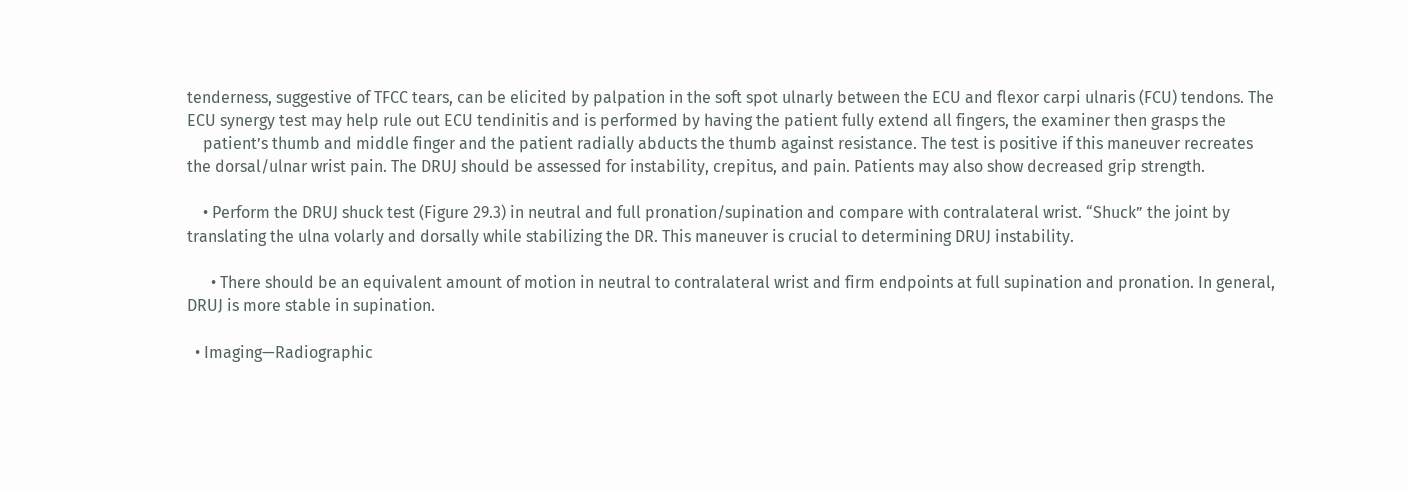tenderness, suggestive of TFCC tears, can be elicited by palpation in the soft spot ulnarly between the ECU and flexor carpi ulnaris (FCU) tendons. The ECU synergy test may help rule out ECU tendinitis and is performed by having the patient fully extend all fingers, the examiner then grasps the
    patient’s thumb and middle finger and the patient radially abducts the thumb against resistance. The test is positive if this maneuver recreates the dorsal/ulnar wrist pain. The DRUJ should be assessed for instability, crepitus, and pain. Patients may also show decreased grip strength.

    • Perform the DRUJ shuck test (Figure 29.3) in neutral and full pronation/supination and compare with contralateral wrist. “Shuck” the joint by translating the ulna volarly and dorsally while stabilizing the DR. This maneuver is crucial to determining DRUJ instability.

      • There should be an equivalent amount of motion in neutral to contralateral wrist and firm endpoints at full supination and pronation. In general, DRUJ is more stable in supination.

  • Imaging—Radiographic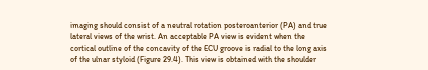imaging should consist of a neutral rotation posteroanterior (PA) and true lateral views of the wrist. An acceptable PA view is evident when the cortical outline of the concavity of the ECU groove is radial to the long axis of the ulnar styloid (Figure 29.4). This view is obtained with the shoulder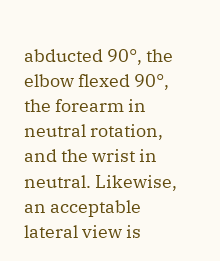abducted 90°, the elbow flexed 90°, the forearm in neutral rotation, and the wrist in neutral. Likewise, an acceptable lateral view is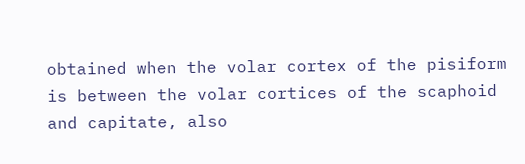obtained when the volar cortex of the pisiform is between the volar cortices of the scaphoid and capitate, also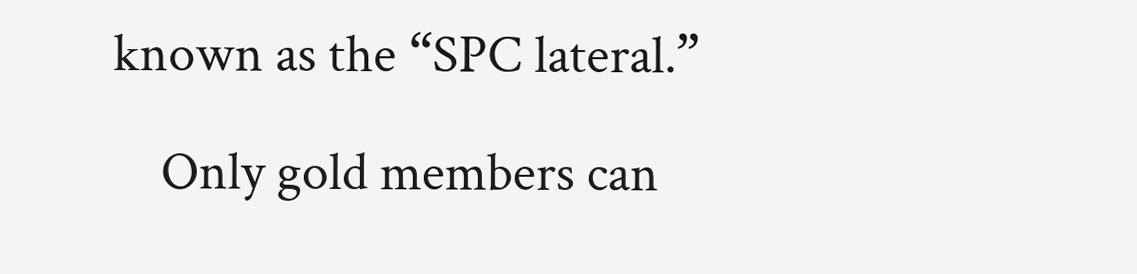known as the “SPC lateral.”

    Only gold members can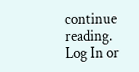continue reading. Log In or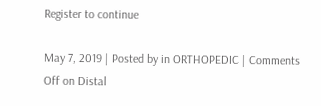Register to continue

May 7, 2019 | Posted by in ORTHOPEDIC | Comments Off on Distal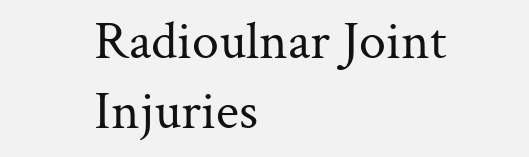Radioulnar Joint Injuries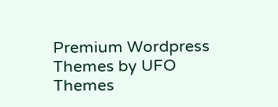Premium Wordpress Themes by UFO Themes